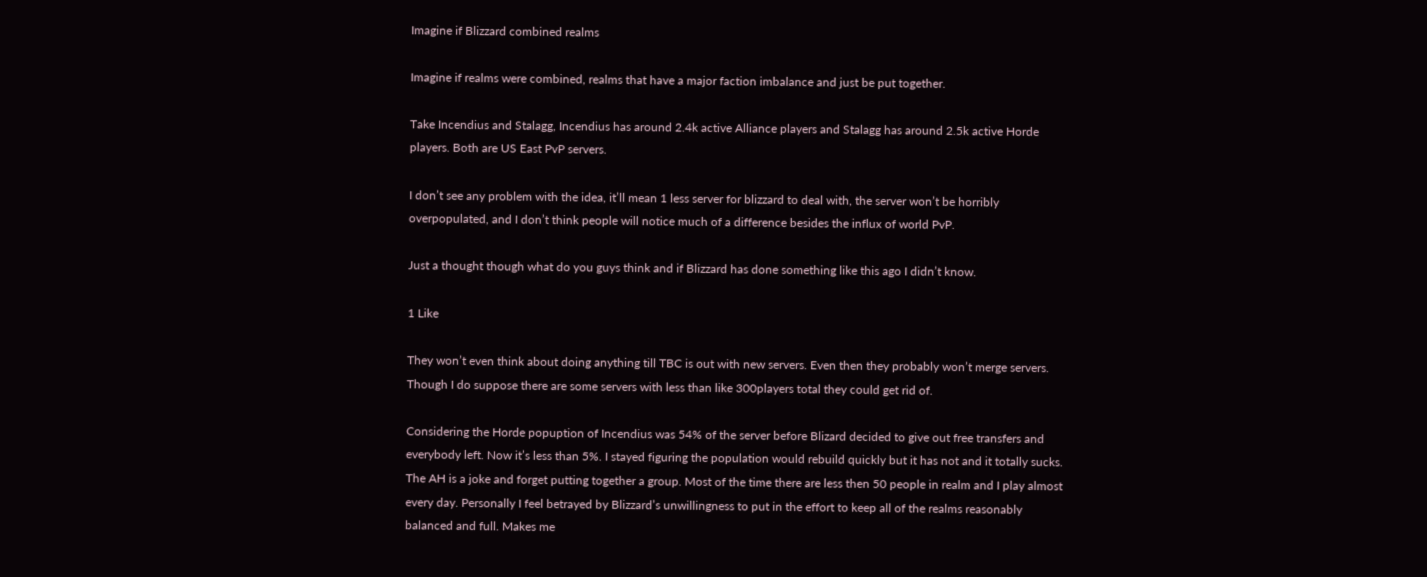Imagine if Blizzard combined realms

Imagine if realms were combined, realms that have a major faction imbalance and just be put together.

Take Incendius and Stalagg, Incendius has around 2.4k active Alliance players and Stalagg has around 2.5k active Horde players. Both are US East PvP servers.

I don’t see any problem with the idea, it’ll mean 1 less server for blizzard to deal with, the server won’t be horribly overpopulated, and I don’t think people will notice much of a difference besides the influx of world PvP.

Just a thought though what do you guys think and if Blizzard has done something like this ago I didn’t know.

1 Like

They won’t even think about doing anything till TBC is out with new servers. Even then they probably won’t merge servers. Though I do suppose there are some servers with less than like 300players total they could get rid of.

Considering the Horde popuption of Incendius was 54% of the server before Blizard decided to give out free transfers and everybody left. Now it’s less than 5%. I stayed figuring the population would rebuild quickly but it has not and it totally sucks. The AH is a joke and forget putting together a group. Most of the time there are less then 50 people in realm and I play almost every day. Personally I feel betrayed by Blizzard’s unwillingness to put in the effort to keep all of the realms reasonably balanced and full. Makes me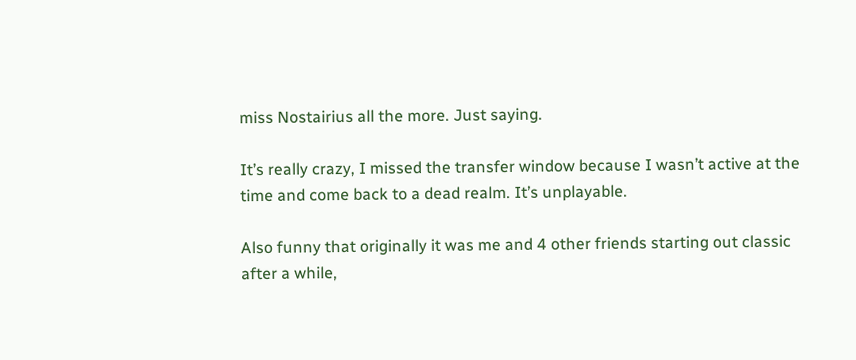miss Nostairius all the more. Just saying.

It’s really crazy, I missed the transfer window because I wasn’t active at the time and come back to a dead realm. It’s unplayable.

Also funny that originally it was me and 4 other friends starting out classic after a while,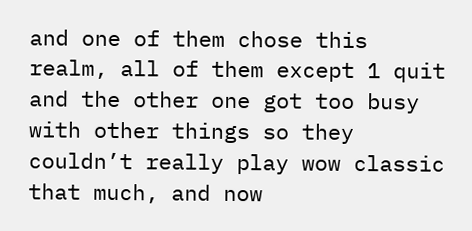and one of them chose this realm, all of them except 1 quit and the other one got too busy with other things so they couldn’t really play wow classic that much, and now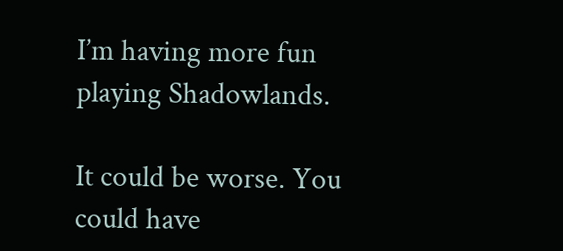I’m having more fun playing Shadowlands.

It could be worse. You could have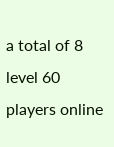a total of 8 level 60 players online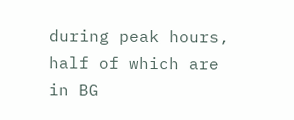during peak hours, half of which are in BG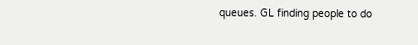queues. GL finding people to do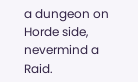a dungeon on Horde side, nevermind a Raid.